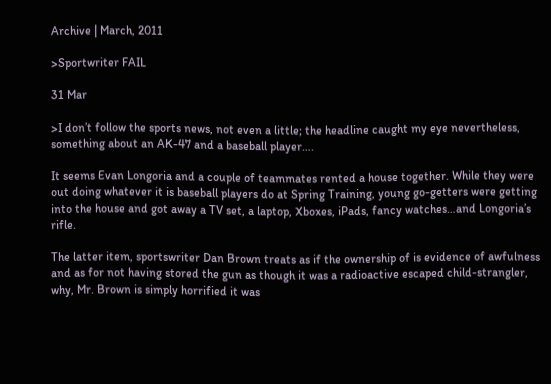Archive | March, 2011

>Sportwriter FAIL

31 Mar

>I don’t follow the sports news, not even a little; the headline caught my eye nevertheless, something about an AK-47 and a baseball player….

It seems Evan Longoria and a couple of teammates rented a house together. While they were out doing whatever it is baseball players do at Spring Training, young go-getters were getting into the house and got away a TV set, a laptop, Xboxes, iPads, fancy watches…and Longoria’s rifle.

The latter item, sportswriter Dan Brown treats as if the ownership of is evidence of awfulness and as for not having stored the gun as though it was a radioactive escaped child-strangler, why, Mr. Brown is simply horrified it was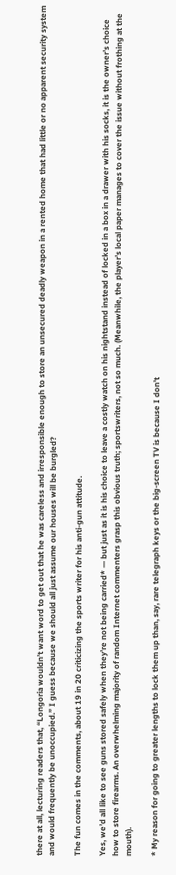there at all, lecturing readers that, “Longoria wouldn’t want word to get out that he was careless and irresponsible enough to store an unsecured deadly weapon in a rented home that had little or no apparent security system and would frequently be unoccupied.” I guess because we should all just assume our houses will be burgled?

The fun comes in the comments, about 19 in 20 criticizing the sports writer for his anti-gun attitude.

Yes, we’d all like to see guns stored safely when they’re not being carried* — but just as it is his choice to leave a costly watch on his nightstand instead of locked in a box in a drawer with his socks, it is the owner’s choice how to store firearms. An overwhelming majority of random Internet commenters grasp this obvious truth; sportswriters, not so much. (Meanwhile, the player’s local paper manages to cover the issue without frothing at the mouth).

* My reason for going to greater lengths to lock them up than, say, rare telegraph keys or the big-screen TV is because I don’t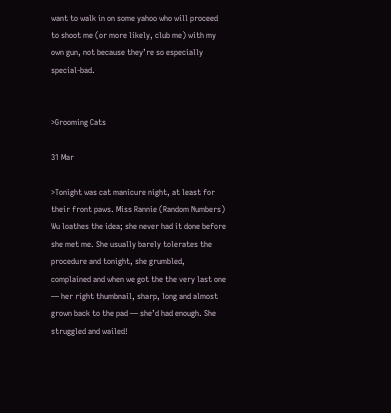want to walk in on some yahoo who will proceed to shoot me (or more likely, club me) with my own gun, not because they’re so especially special-bad.


>Grooming Cats

31 Mar

>Tonight was cat manicure night, at least for their front paws. Miss Rannie (Random Numbers) Wu loathes the idea; she never had it done before she met me. She usually barely tolerates the procedure and tonight, she grumbled, complained and when we got the the very last one — her right thumbnail, sharp, long and almost grown back to the pad — she’d had enough. She struggled and wailed!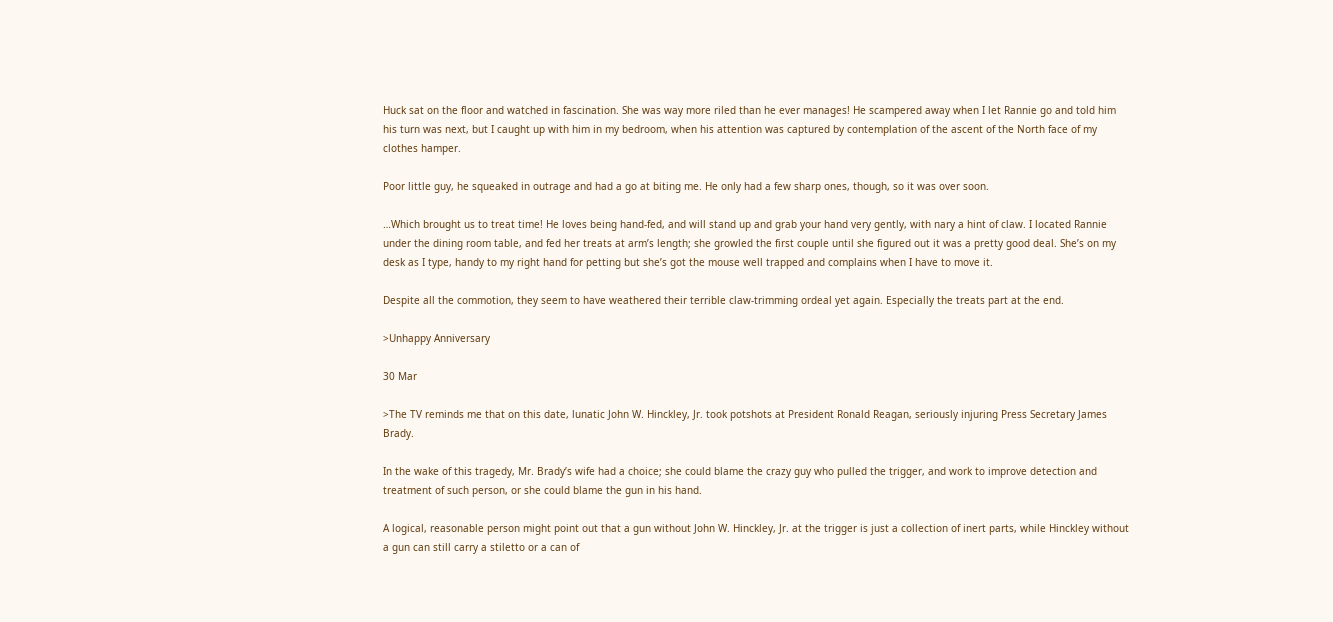Huck sat on the floor and watched in fascination. She was way more riled than he ever manages! He scampered away when I let Rannie go and told him his turn was next, but I caught up with him in my bedroom, when his attention was captured by contemplation of the ascent of the North face of my clothes hamper.

Poor little guy, he squeaked in outrage and had a go at biting me. He only had a few sharp ones, though, so it was over soon.

…Which brought us to treat time! He loves being hand-fed, and will stand up and grab your hand very gently, with nary a hint of claw. I located Rannie under the dining room table, and fed her treats at arm’s length; she growled the first couple until she figured out it was a pretty good deal. She’s on my desk as I type, handy to my right hand for petting but she’s got the mouse well trapped and complains when I have to move it.

Despite all the commotion, they seem to have weathered their terrible claw-trimming ordeal yet again. Especially the treats part at the end.

>Unhappy Anniversary

30 Mar

>The TV reminds me that on this date, lunatic John W. Hinckley, Jr. took potshots at President Ronald Reagan, seriously injuring Press Secretary James Brady.

In the wake of this tragedy, Mr. Brady’s wife had a choice; she could blame the crazy guy who pulled the trigger, and work to improve detection and treatment of such person, or she could blame the gun in his hand.

A logical, reasonable person might point out that a gun without John W. Hinckley, Jr. at the trigger is just a collection of inert parts, while Hinckley without a gun can still carry a stiletto or a can of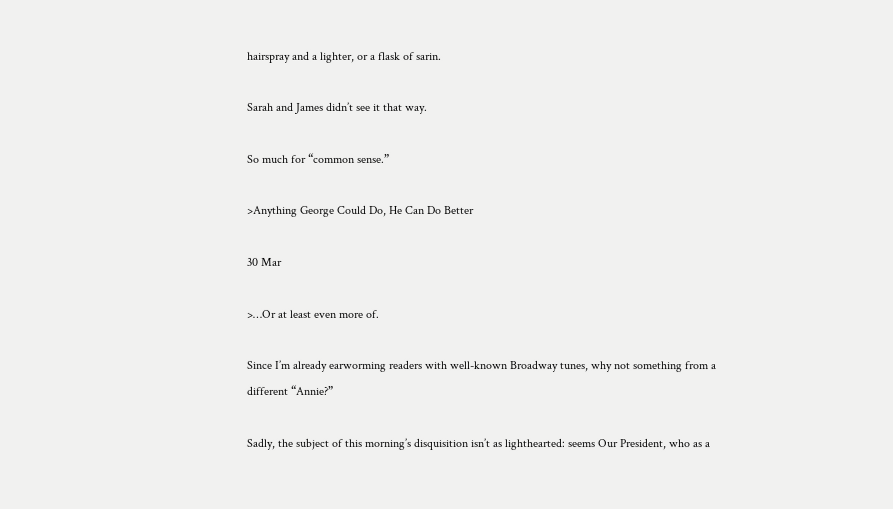hairspray and a lighter, or a flask of sarin.

Sarah and James didn’t see it that way.

So much for “common sense.”

>Anything George Could Do, He Can Do Better

30 Mar

>…Or at least even more of.

Since I’m already earworming readers with well-known Broadway tunes, why not something from a different “Annie?”

Sadly, the subject of this morning’s disquisition isn’t as lighthearted: seems Our President, who as a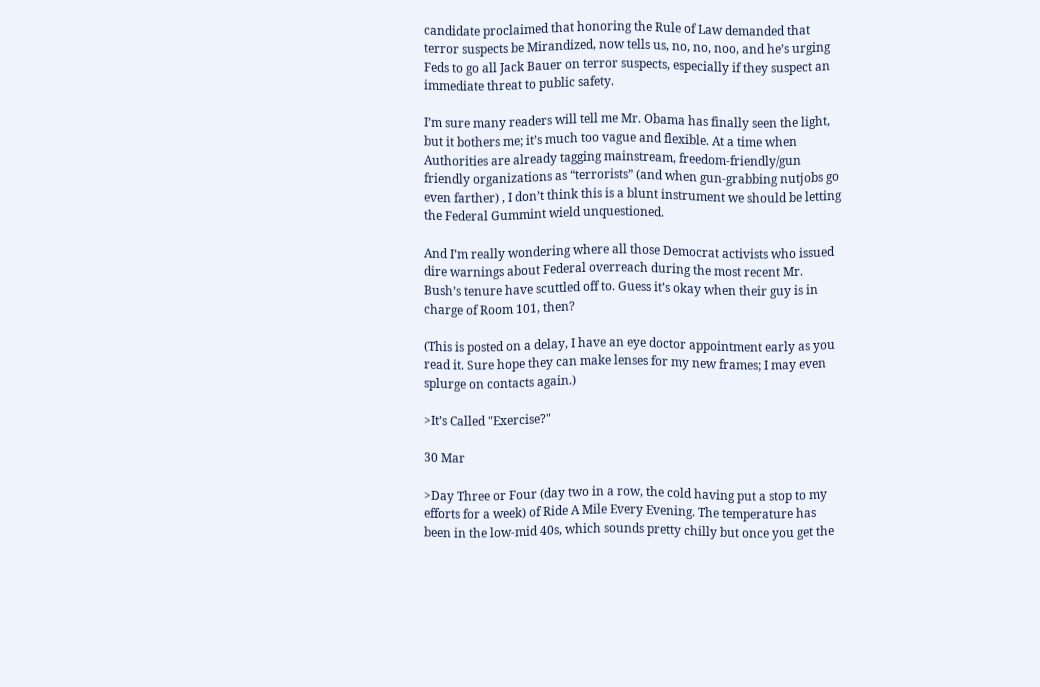candidate proclaimed that honoring the Rule of Law demanded that terror suspects be Mirandized, now tells us, no, no, noo, and he’s urging Feds to go all Jack Bauer on terror suspects, especially if they suspect an immediate threat to public safety.

I’m sure many readers will tell me Mr. Obama has finally seen the light, but it bothers me; it’s much too vague and flexible. At a time when Authorities are already tagging mainstream, freedom-friendly/gun friendly organizations as “terrorists” (and when gun-grabbing nutjobs go even farther) , I don’t think this is a blunt instrument we should be letting the Federal Gummint wield unquestioned.

And I’m really wondering where all those Democrat activists who issued dire warnings about Federal overreach during the most recent Mr. Bush’s tenure have scuttled off to. Guess it’s okay when their guy is in charge of Room 101, then?

(This is posted on a delay, I have an eye doctor appointment early as you read it. Sure hope they can make lenses for my new frames; I may even splurge on contacts again.)

>It’s Called "Exercise?"

30 Mar

>Day Three or Four (day two in a row, the cold having put a stop to my efforts for a week) of Ride A Mile Every Evening. The temperature has been in the low-mid 40s, which sounds pretty chilly but once you get the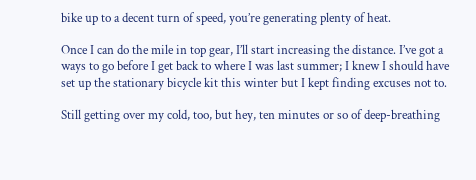bike up to a decent turn of speed, you’re generating plenty of heat.

Once I can do the mile in top gear, I’ll start increasing the distance. I’ve got a ways to go before I get back to where I was last summer; I knew I should have set up the stationary bicycle kit this winter but I kept finding excuses not to.

Still getting over my cold, too, but hey, ten minutes or so of deep-breathing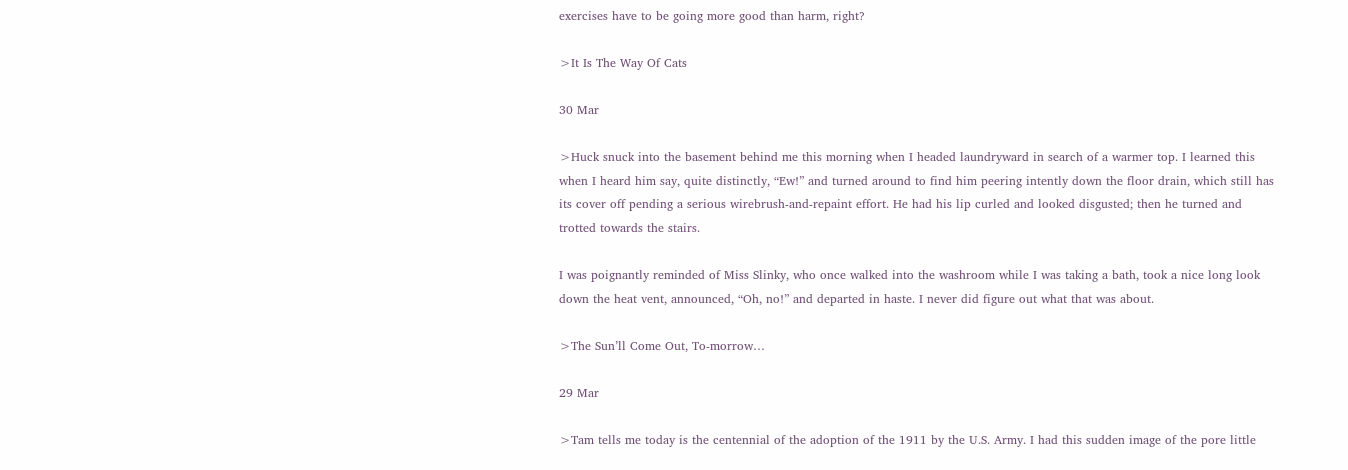exercises have to be going more good than harm, right?

>It Is The Way Of Cats

30 Mar

>Huck snuck into the basement behind me this morning when I headed laundryward in search of a warmer top. I learned this when I heard him say, quite distinctly, “Ew!” and turned around to find him peering intently down the floor drain, which still has its cover off pending a serious wirebrush-and-repaint effort. He had his lip curled and looked disgusted; then he turned and trotted towards the stairs.

I was poignantly reminded of Miss Slinky, who once walked into the washroom while I was taking a bath, took a nice long look down the heat vent, announced, “Oh, no!” and departed in haste. I never did figure out what that was about.

>The Sun’ll Come Out, To-morrow…

29 Mar

>Tam tells me today is the centennial of the adoption of the 1911 by the U.S. Army. I had this sudden image of the pore little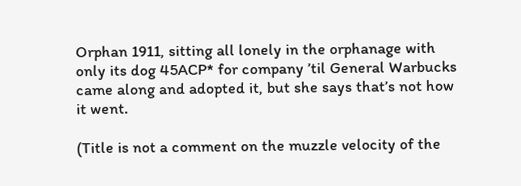Orphan 1911, sitting all lonely in the orphanage with only its dog 45ACP* for company ’til General Warbucks came along and adopted it, but she says that’s not how it went.

(Title is not a comment on the muzzle velocity of the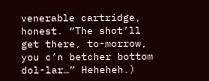venerable cartridge, honest. “The shot’ll get there, to-morrow, you c’n betcher bottom dol-lar…” Heheheh.)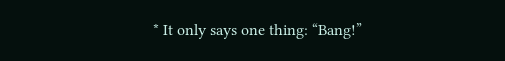* It only says one thing: “Bang!”